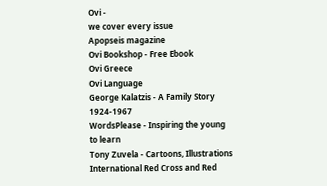Ovi -
we cover every issue
Apopseis magazine
Ovi Bookshop - Free Ebook
Ovi Greece
Ovi Language
George Kalatzis - A Family Story 1924-1967
WordsPlease - Inspiring the young to learn
Tony Zuvela - Cartoons, Illustrations
International Red Cross and Red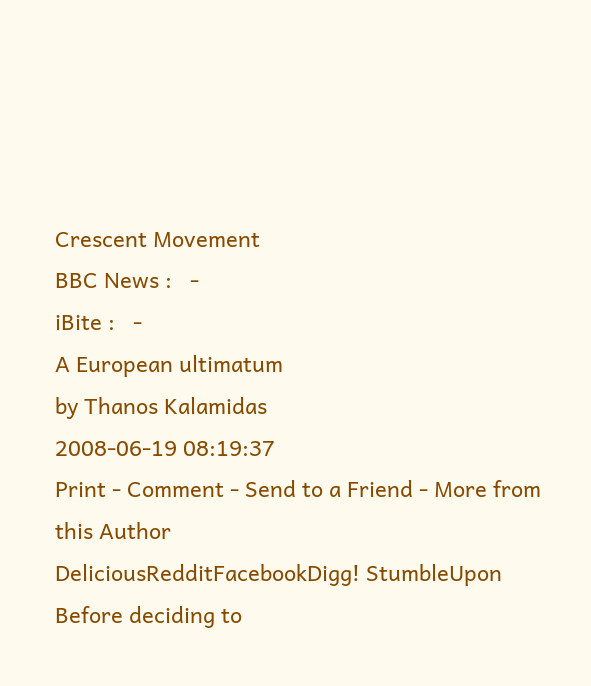Crescent Movement
BBC News :   -
iBite :   -
A European ultimatum
by Thanos Kalamidas
2008-06-19 08:19:37
Print - Comment - Send to a Friend - More from this Author
DeliciousRedditFacebookDigg! StumbleUpon
Before deciding to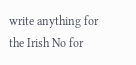write anything for the Irish No for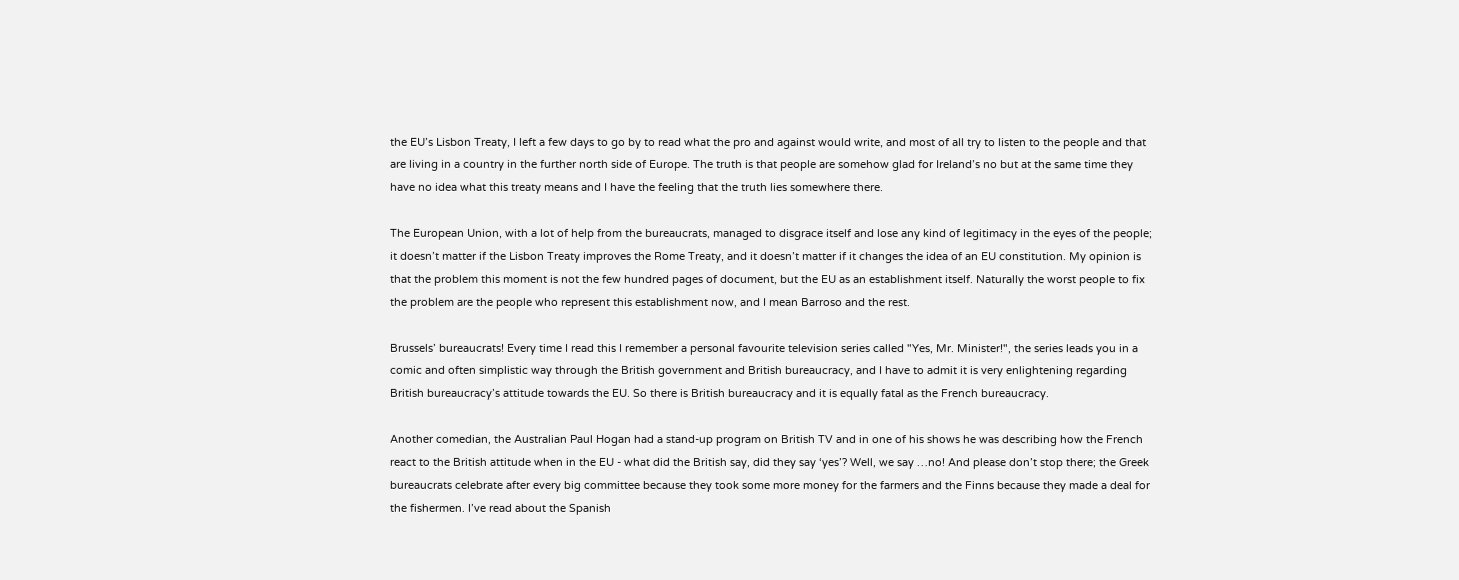the EU’s Lisbon Treaty, I left a few days to go by to read what the pro and against would write, and most of all try to listen to the people and that are living in a country in the further north side of Europe. The truth is that people are somehow glad for Ireland’s no but at the same time they have no idea what this treaty means and I have the feeling that the truth lies somewhere there.

The European Union, with a lot of help from the bureaucrats, managed to disgrace itself and lose any kind of legitimacy in the eyes of the people; it doesn’t matter if the Lisbon Treaty improves the Rome Treaty, and it doesn’t matter if it changes the idea of an EU constitution. My opinion is that the problem this moment is not the few hundred pages of document, but the EU as an establishment itself. Naturally the worst people to fix the problem are the people who represent this establishment now, and I mean Barroso and the rest.

Brussels’ bureaucrats! Every time I read this I remember a personal favourite television series called "Yes, Mr. Minister!", the series leads you in a comic and often simplistic way through the British government and British bureaucracy, and I have to admit it is very enlightening regarding British bureaucracy’s attitude towards the EU. So there is British bureaucracy and it is equally fatal as the French bureaucracy.

Another comedian, the Australian Paul Hogan had a stand-up program on British TV and in one of his shows he was describing how the French react to the British attitude when in the EU - what did the British say, did they say ‘yes’? Well, we say …no! And please don’t stop there; the Greek bureaucrats celebrate after every big committee because they took some more money for the farmers and the Finns because they made a deal for the fishermen. I’ve read about the Spanish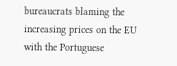bureaucrats blaming the increasing prices on the EU with the Portuguese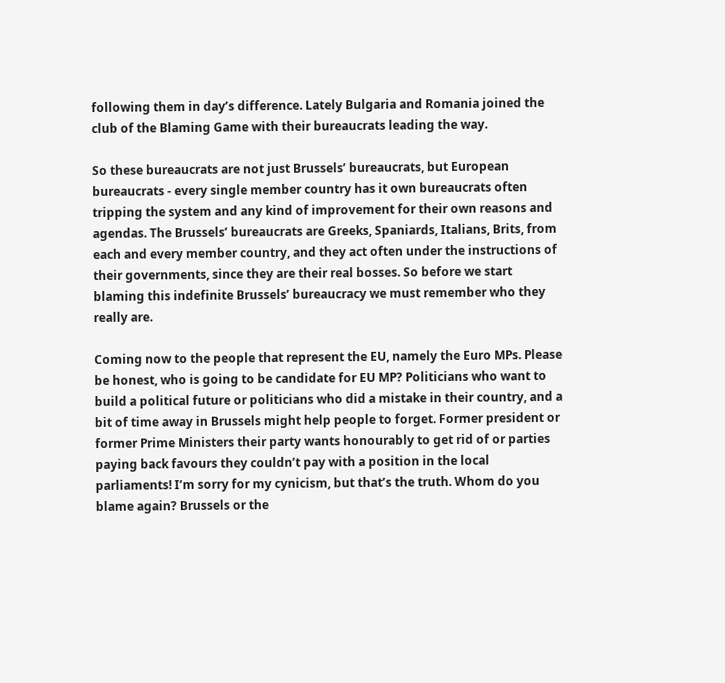following them in day’s difference. Lately Bulgaria and Romania joined the club of the Blaming Game with their bureaucrats leading the way.

So these bureaucrats are not just Brussels’ bureaucrats, but European bureaucrats - every single member country has it own bureaucrats often tripping the system and any kind of improvement for their own reasons and agendas. The Brussels’ bureaucrats are Greeks, Spaniards, Italians, Brits, from each and every member country, and they act often under the instructions of their governments, since they are their real bosses. So before we start blaming this indefinite Brussels’ bureaucracy we must remember who they really are.

Coming now to the people that represent the EU, namely the Euro MPs. Please be honest, who is going to be candidate for EU MP? Politicians who want to build a political future or politicians who did a mistake in their country, and a bit of time away in Brussels might help people to forget. Former president or former Prime Ministers their party wants honourably to get rid of or parties paying back favours they couldn’t pay with a position in the local parliaments! I’m sorry for my cynicism, but that’s the truth. Whom do you blame again? Brussels or the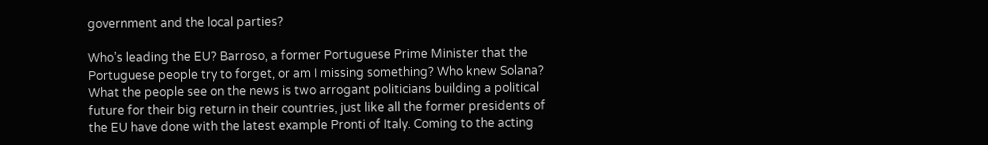government and the local parties?

Who’s leading the EU? Barroso, a former Portuguese Prime Minister that the Portuguese people try to forget, or am I missing something? Who knew Solana? What the people see on the news is two arrogant politicians building a political future for their big return in their countries, just like all the former presidents of the EU have done with the latest example Pronti of Italy. Coming to the acting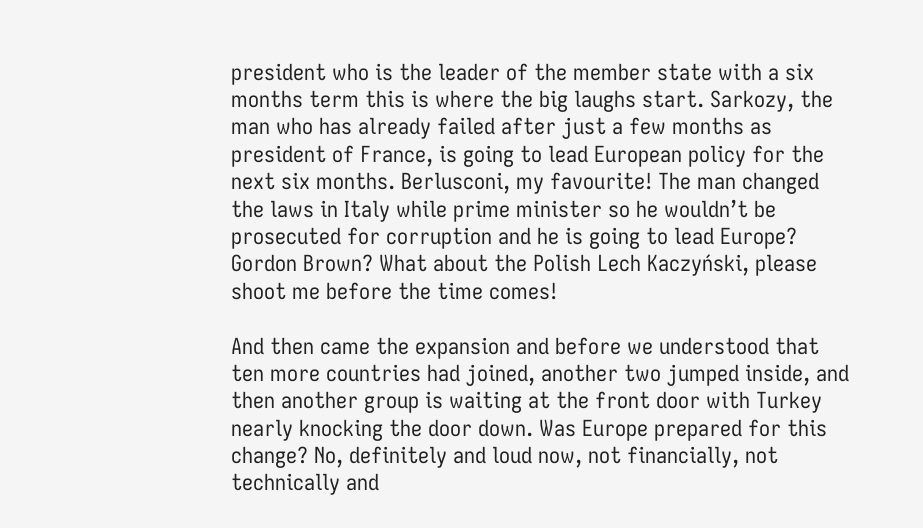president who is the leader of the member state with a six months term this is where the big laughs start. Sarkozy, the man who has already failed after just a few months as president of France, is going to lead European policy for the next six months. Berlusconi, my favourite! The man changed the laws in Italy while prime minister so he wouldn’t be prosecuted for corruption and he is going to lead Europe? Gordon Brown? What about the Polish Lech Kaczyński, please shoot me before the time comes!

And then came the expansion and before we understood that ten more countries had joined, another two jumped inside, and then another group is waiting at the front door with Turkey nearly knocking the door down. Was Europe prepared for this change? No, definitely and loud now, not financially, not technically and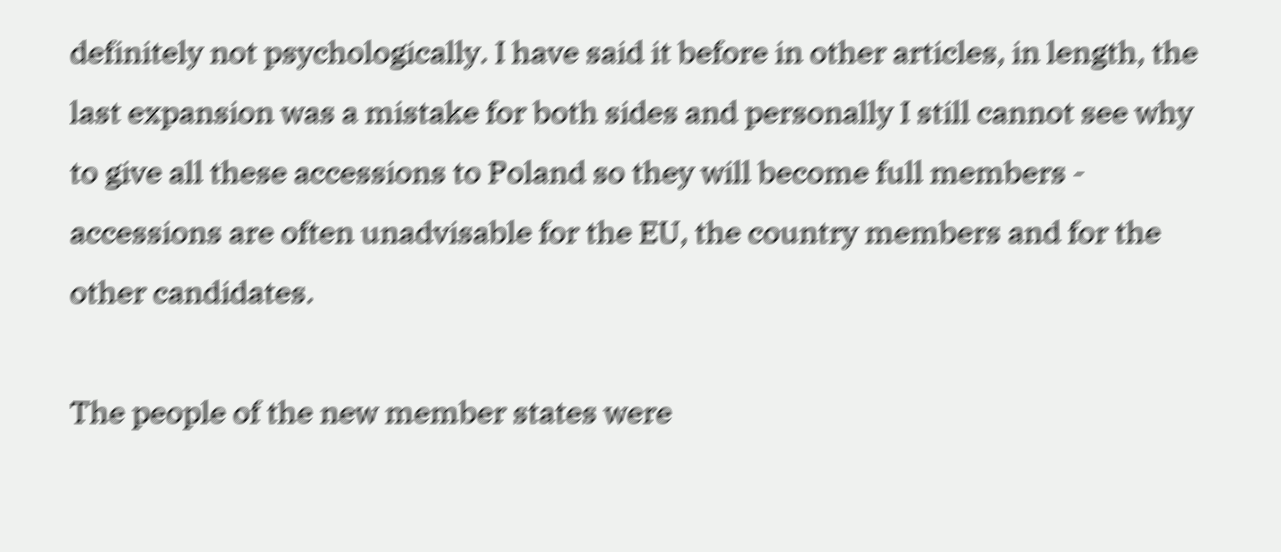definitely not psychologically. I have said it before in other articles, in length, the last expansion was a mistake for both sides and personally I still cannot see why to give all these accessions to Poland so they will become full members - accessions are often unadvisable for the EU, the country members and for the other candidates.

The people of the new member states were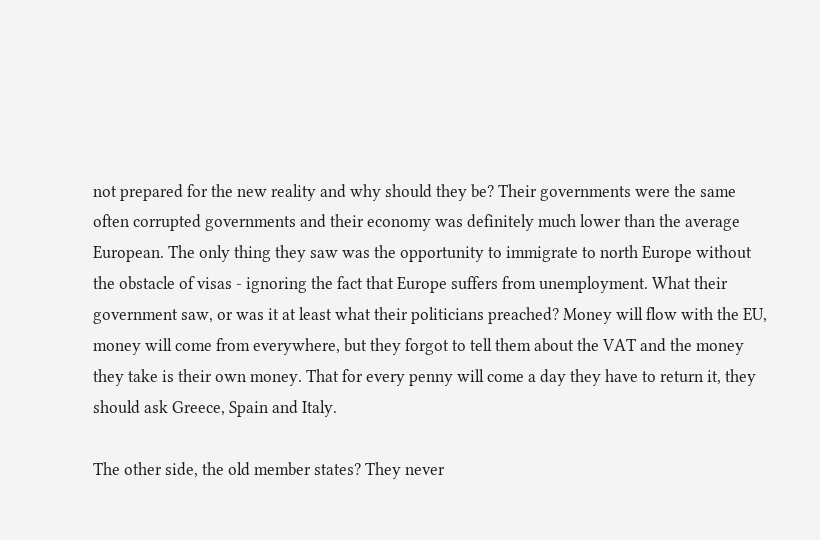not prepared for the new reality and why should they be? Their governments were the same often corrupted governments and their economy was definitely much lower than the average European. The only thing they saw was the opportunity to immigrate to north Europe without the obstacle of visas - ignoring the fact that Europe suffers from unemployment. What their government saw, or was it at least what their politicians preached? Money will flow with the EU, money will come from everywhere, but they forgot to tell them about the VAT and the money they take is their own money. That for every penny will come a day they have to return it, they should ask Greece, Spain and Italy.

The other side, the old member states? They never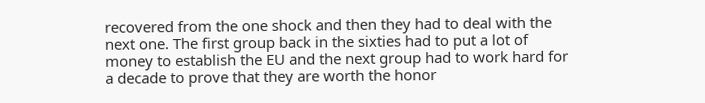recovered from the one shock and then they had to deal with the next one. The first group back in the sixties had to put a lot of money to establish the EU and the next group had to work hard for a decade to prove that they are worth the honor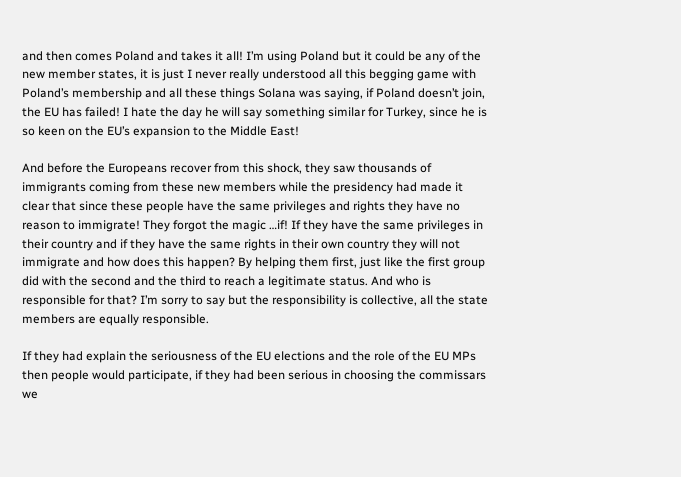and then comes Poland and takes it all! I’m using Poland but it could be any of the new member states, it is just I never really understood all this begging game with Poland’s membership and all these things Solana was saying, if Poland doesn’t join, the EU has failed! I hate the day he will say something similar for Turkey, since he is so keen on the EU’s expansion to the Middle East!

And before the Europeans recover from this shock, they saw thousands of immigrants coming from these new members while the presidency had made it clear that since these people have the same privileges and rights they have no reason to immigrate! They forgot the magic …if! If they have the same privileges in their country and if they have the same rights in their own country they will not immigrate and how does this happen? By helping them first, just like the first group did with the second and the third to reach a legitimate status. And who is responsible for that? I’m sorry to say but the responsibility is collective, all the state members are equally responsible.

If they had explain the seriousness of the EU elections and the role of the EU MPs then people would participate, if they had been serious in choosing the commissars we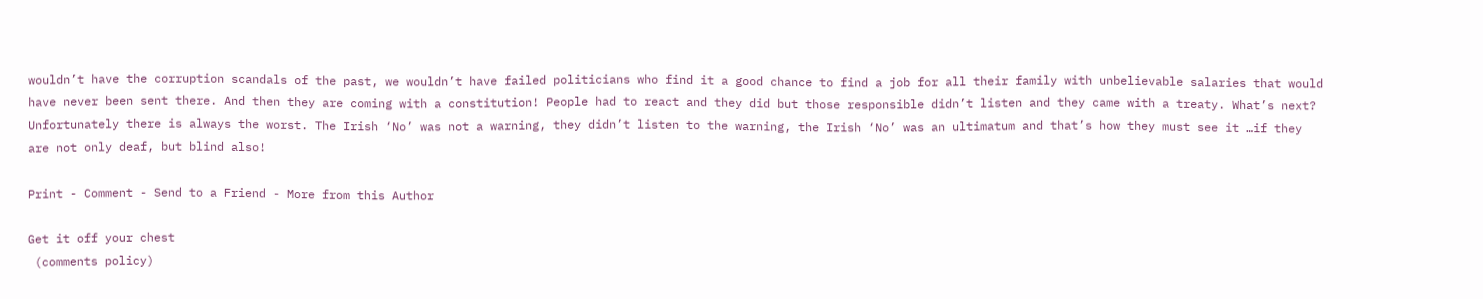wouldn’t have the corruption scandals of the past, we wouldn’t have failed politicians who find it a good chance to find a job for all their family with unbelievable salaries that would have never been sent there. And then they are coming with a constitution! People had to react and they did but those responsible didn’t listen and they came with a treaty. What’s next? Unfortunately there is always the worst. The Irish ‘No’ was not a warning, they didn’t listen to the warning, the Irish ‘No’ was an ultimatum and that’s how they must see it …if they are not only deaf, but blind also!

Print - Comment - Send to a Friend - More from this Author

Get it off your chest
 (comments policy)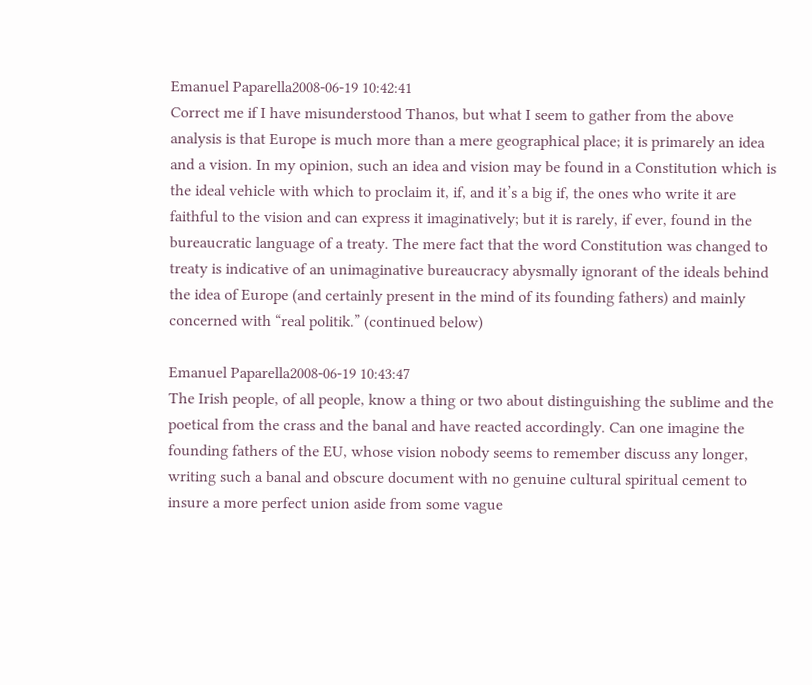Emanuel Paparella2008-06-19 10:42:41
Correct me if I have misunderstood Thanos, but what I seem to gather from the above analysis is that Europe is much more than a mere geographical place; it is primarely an idea and a vision. In my opinion, such an idea and vision may be found in a Constitution which is the ideal vehicle with which to proclaim it, if, and it’s a big if, the ones who write it are faithful to the vision and can express it imaginatively; but it is rarely, if ever, found in the bureaucratic language of a treaty. The mere fact that the word Constitution was changed to treaty is indicative of an unimaginative bureaucracy abysmally ignorant of the ideals behind the idea of Europe (and certainly present in the mind of its founding fathers) and mainly concerned with “real politik.” (continued below)

Emanuel Paparella2008-06-19 10:43:47
The Irish people, of all people, know a thing or two about distinguishing the sublime and the poetical from the crass and the banal and have reacted accordingly. Can one imagine the founding fathers of the EU, whose vision nobody seems to remember discuss any longer, writing such a banal and obscure document with no genuine cultural spiritual cement to insure a more perfect union aside from some vague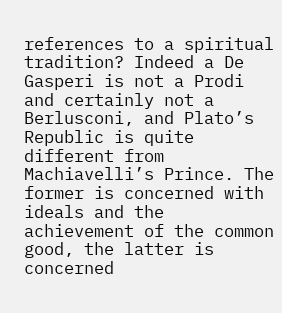references to a spiritual tradition? Indeed a De Gasperi is not a Prodi and certainly not a Berlusconi, and Plato’s Republic is quite different from Machiavelli’s Prince. The former is concerned with ideals and the achievement of the common good, the latter is concerned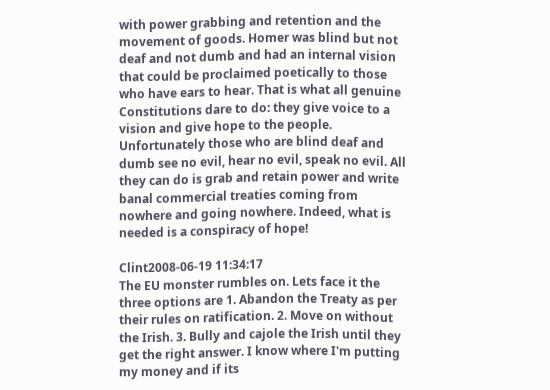with power grabbing and retention and the movement of goods. Homer was blind but not deaf and not dumb and had an internal vision that could be proclaimed poetically to those who have ears to hear. That is what all genuine Constitutions dare to do: they give voice to a vision and give hope to the people. Unfortunately those who are blind deaf and dumb see no evil, hear no evil, speak no evil. All they can do is grab and retain power and write banal commercial treaties coming from nowhere and going nowhere. Indeed, what is needed is a conspiracy of hope!

Clint2008-06-19 11:34:17
The EU monster rumbles on. Lets face it the three options are 1. Abandon the Treaty as per their rules on ratification. 2. Move on without the Irish. 3. Bully and cajole the Irish until they get the right answer. I know where I'm putting my money and if its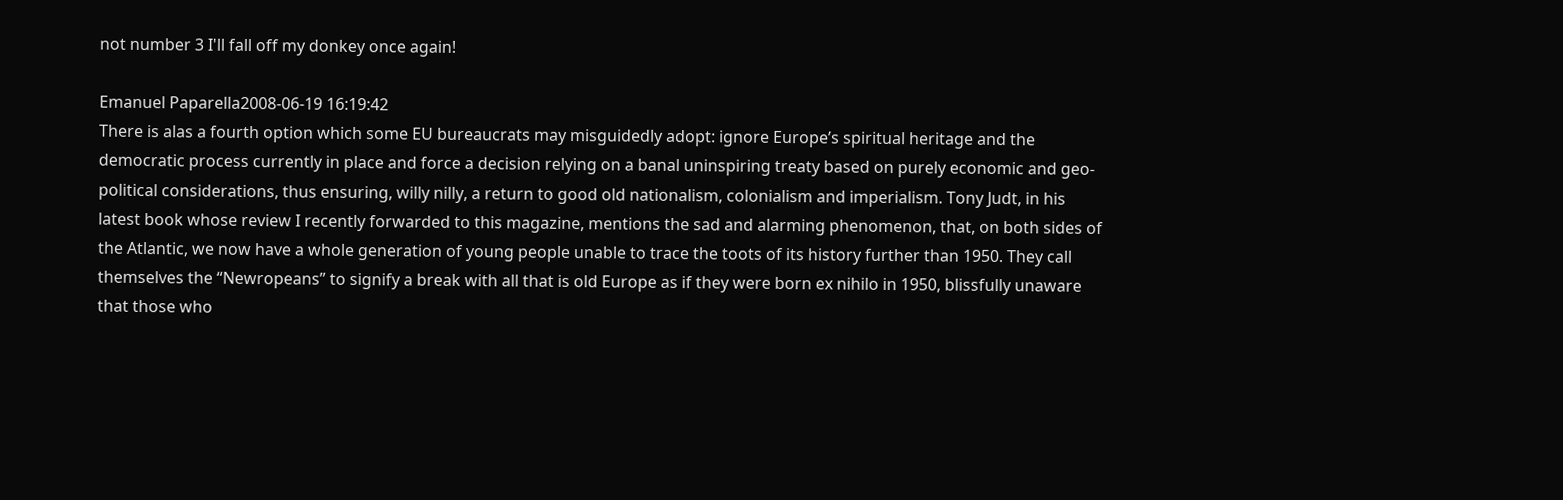not number 3 I'll fall off my donkey once again!

Emanuel Paparella2008-06-19 16:19:42
There is alas a fourth option which some EU bureaucrats may misguidedly adopt: ignore Europe’s spiritual heritage and the democratic process currently in place and force a decision relying on a banal uninspiring treaty based on purely economic and geo-political considerations, thus ensuring, willy nilly, a return to good old nationalism, colonialism and imperialism. Tony Judt, in his latest book whose review I recently forwarded to this magazine, mentions the sad and alarming phenomenon, that, on both sides of the Atlantic, we now have a whole generation of young people unable to trace the toots of its history further than 1950. They call themselves the “Newropeans” to signify a break with all that is old Europe as if they were born ex nihilo in 1950, blissfully unaware that those who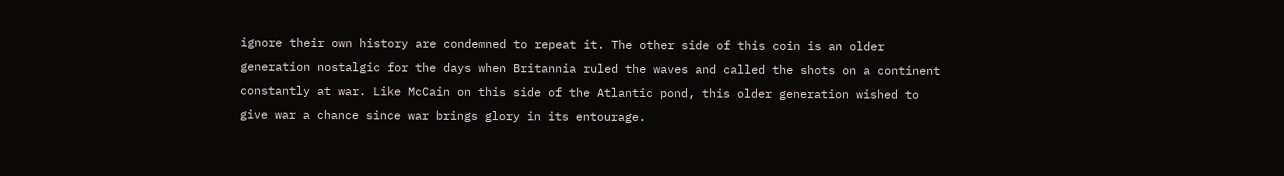ignore their own history are condemned to repeat it. The other side of this coin is an older generation nostalgic for the days when Britannia ruled the waves and called the shots on a continent constantly at war. Like McCain on this side of the Atlantic pond, this older generation wished to give war a chance since war brings glory in its entourage.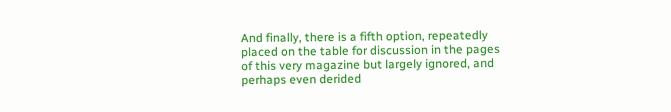And finally, there is a fifth option, repeatedly placed on the table for discussion in the pages of this very magazine but largely ignored, and perhaps even derided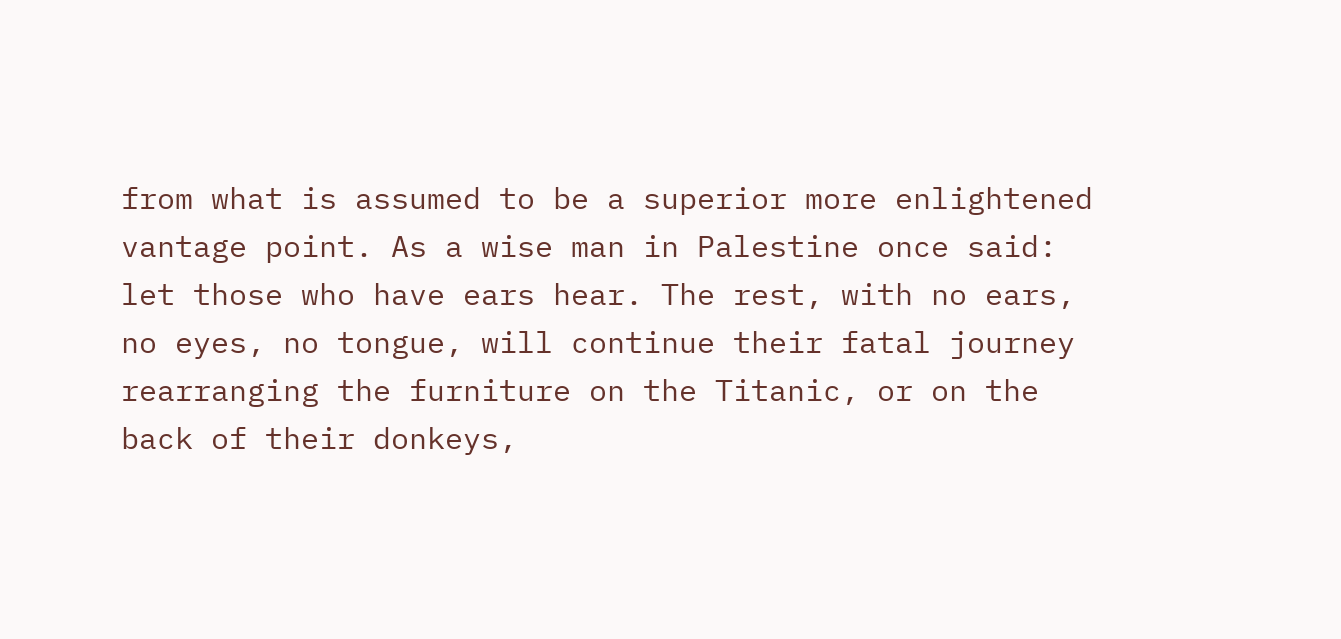from what is assumed to be a superior more enlightened vantage point. As a wise man in Palestine once said: let those who have ears hear. The rest, with no ears, no eyes, no tongue, will continue their fatal journey rearranging the furniture on the Titanic, or on the back of their donkeys,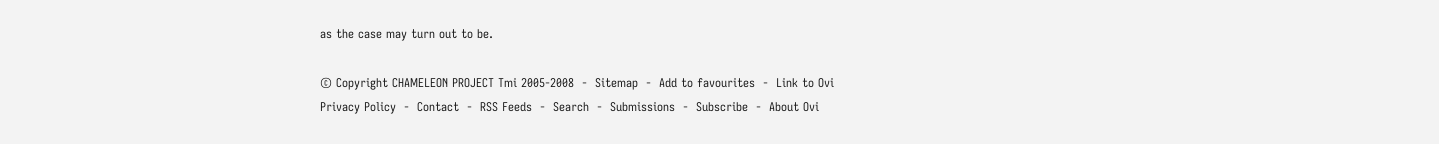as the case may turn out to be.

© Copyright CHAMELEON PROJECT Tmi 2005-2008  -  Sitemap  -  Add to favourites  -  Link to Ovi
Privacy Policy  -  Contact  -  RSS Feeds  -  Search  -  Submissions  -  Subscribe  -  About Ovi